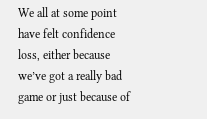We all at some point have felt confidence loss, either because we’ve got a really bad game or just because of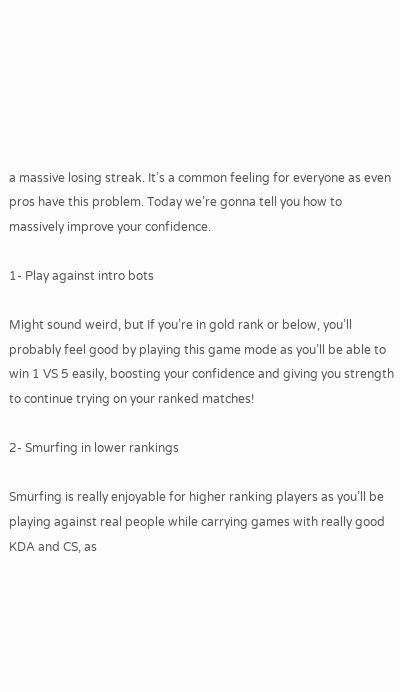a massive losing streak. It’s a common feeling for everyone as even pros have this problem. Today we’re gonna tell you how to massively improve your confidence.

1- Play against intro bots

Might sound weird, but If you’re in gold rank or below, you’ll probably feel good by playing this game mode as you’ll be able to win 1 VS 5 easily, boosting your confidence and giving you strength to continue trying on your ranked matches!

2- Smurfing in lower rankings

Smurfing is really enjoyable for higher ranking players as you’ll be playing against real people while carrying games with really good KDA and CS, as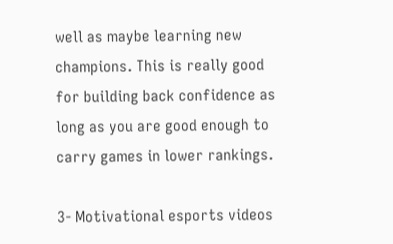well as maybe learning new champions. This is really good for building back confidence as long as you are good enough to carry games in lower rankings.

3- Motivational esports videos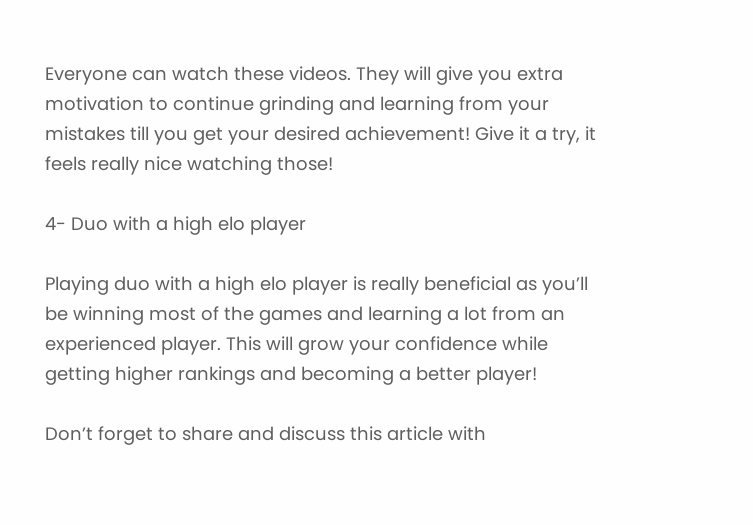Everyone can watch these videos. They will give you extra motivation to continue grinding and learning from your mistakes till you get your desired achievement! Give it a try, it feels really nice watching those!

4- Duo with a high elo player

Playing duo with a high elo player is really beneficial as you’ll be winning most of the games and learning a lot from an experienced player. This will grow your confidence while getting higher rankings and becoming a better player!

Don’t forget to share and discuss this article with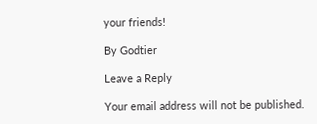your friends!

By Godtier

Leave a Reply

Your email address will not be published.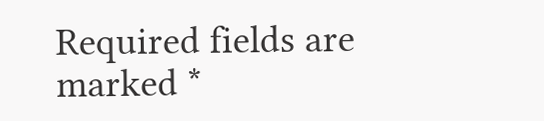Required fields are marked *